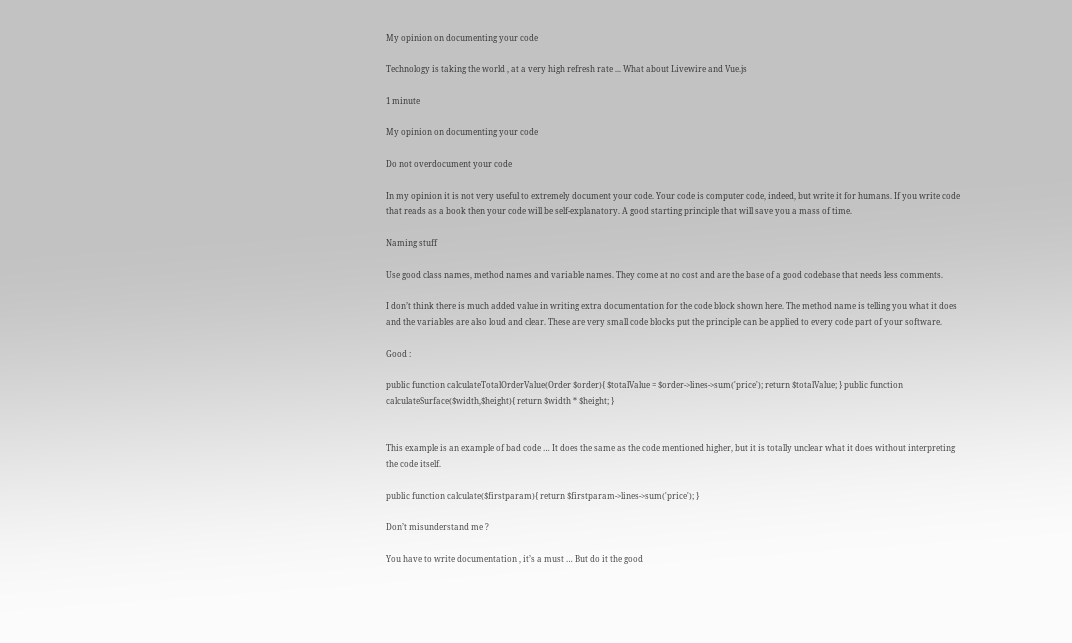My opinion on documenting your code

Technology is taking the world , at a very high refresh rate ... What about Livewire and Vue.js

1 minute

My opinion on documenting your code

Do not overdocument your code

In my opinion it is not very useful to extremely document your code. Your code is computer code, indeed, but write it for humans. If you write code that reads as a book then your code will be self-explanatory. A good starting principle that will save you a mass of time.

Naming stuff

Use good class names, method names and variable names. They come at no cost and are the base of a good codebase that needs less comments.

I don’t think there is much added value in writing extra documentation for the code block shown here. The method name is telling you what it does and the variables are also loud and clear. These are very small code blocks put the principle can be applied to every code part of your software.

Good :

public function calculateTotalOrderValue(Order $order){ $totalValue = $order->lines->sum('price'); return $totalValue; } public function calculateSurface($width,$height){ return $width * $height; }


This example is an example of bad code … It does the same as the code mentioned higher, but it is totally unclear what it does without interpreting the code itself.

public function calculate($firstparam){ return $firstparam->lines->sum('price'); }

Don’t misunderstand me ?

You have to write documentation , it’s a must … But do it the good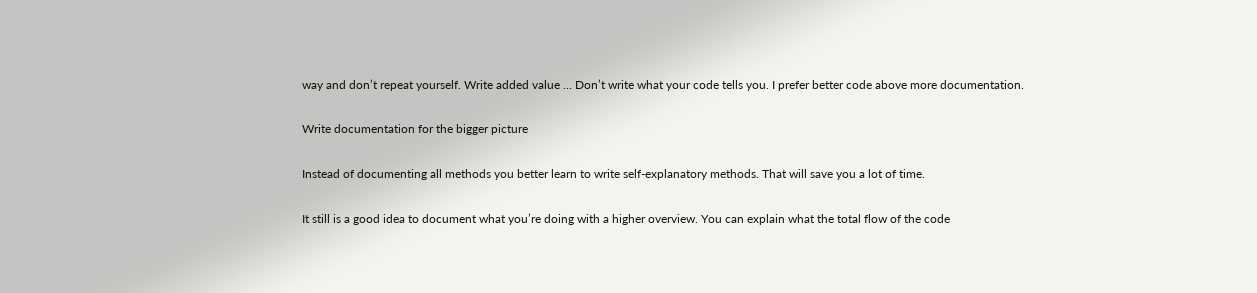way and don’t repeat yourself. Write added value … Don’t write what your code tells you. I prefer better code above more documentation.

Write documentation for the bigger picture

Instead of documenting all methods you better learn to write self-explanatory methods. That will save you a lot of time.

It still is a good idea to document what you’re doing with a higher overview. You can explain what the total flow of the code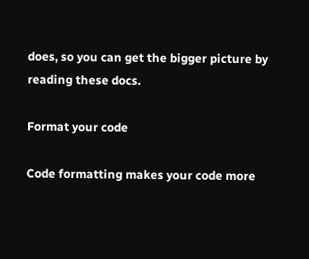does, so you can get the bigger picture by reading these docs.

Format your code

Code formatting makes your code more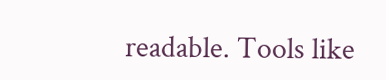readable. Tools like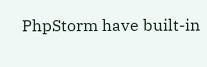PhpStorm have built-in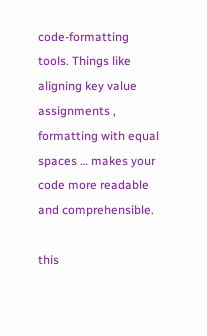code-formatting tools. Things like aligning key value assignments , formatting with equal spaces … makes your code more readable and comprehensible.

this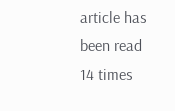article has been read 14 times